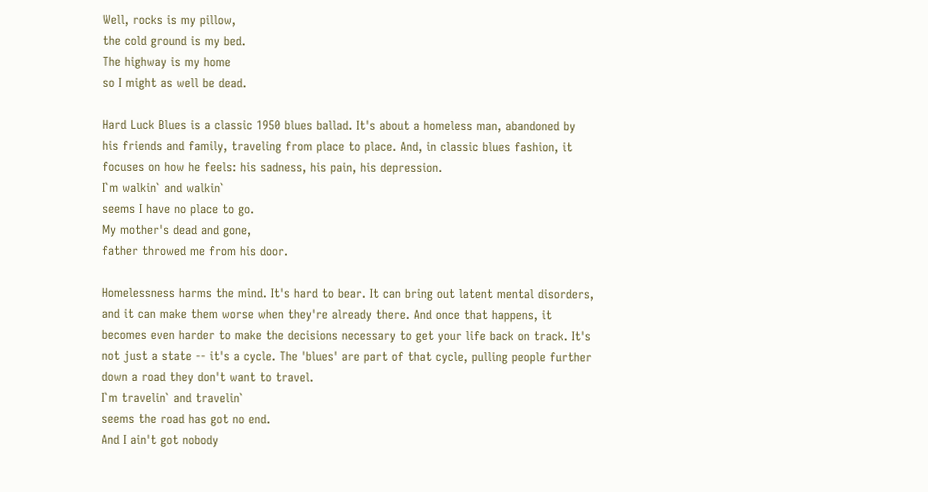Well, rocks is my pillow,
the cold ground is my bed.
The highway is my home
so I might as well be dead.

Hard Luck Blues is a classic 1950 blues ballad. It's about a homeless man, abandoned by his friends and family, traveling from place to place. And, in classic blues fashion, it focuses on how he feels: his sadness, his pain, his depression.
I`m walkin` and walkin`
seems I have no place to go.
My mother's dead and gone,
father throwed me from his door.

Homelessness harms the mind. It's hard to bear. It can bring out latent mental disorders, and it can make them worse when they're already there. And once that happens, it becomes even harder to make the decisions necessary to get your life back on track. It's not just a state -- it's a cycle. The 'blues' are part of that cycle, pulling people further down a road they don't want to travel.
I`m travelin` and travelin`
seems the road has got no end.
And I ain't got nobody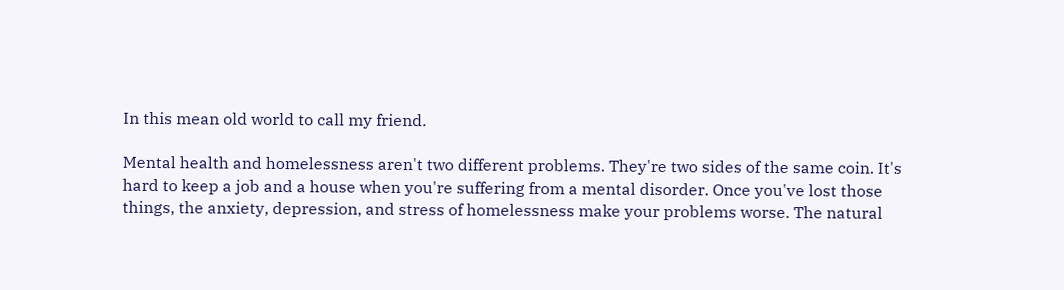In this mean old world to call my friend.

Mental health and homelessness aren't two different problems. They're two sides of the same coin. It's hard to keep a job and a house when you're suffering from a mental disorder. Once you've lost those things, the anxiety, depression, and stress of homelessness make your problems worse. The natural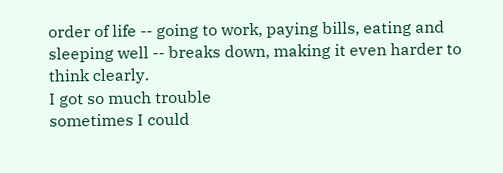order of life -- going to work, paying bills, eating and sleeping well -- breaks down, making it even harder to  think clearly.
I got so much trouble
sometimes I could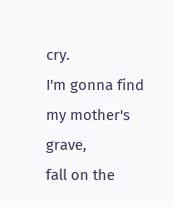cry.
I'm gonna find my mother's grave,
fall on the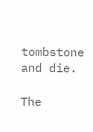tombstone and die.

The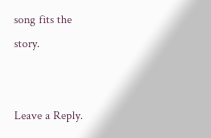song fits the story.


Leave a Reply.